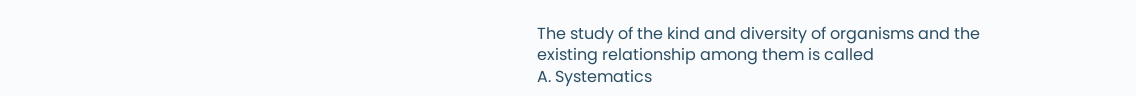The study of the kind and diversity of organisms and the existing relationship among them is called
A. Systematics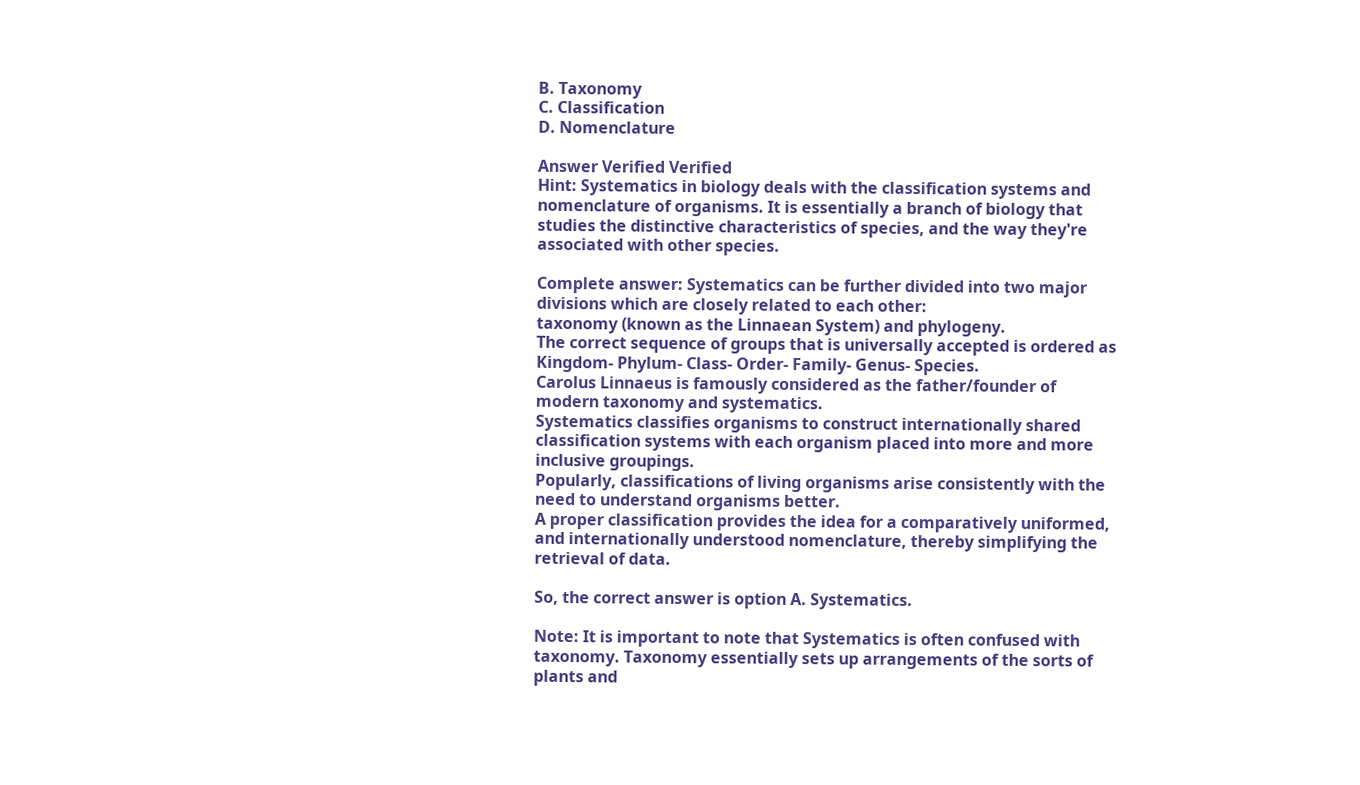B. Taxonomy
C. Classification
D. Nomenclature

Answer Verified Verified
Hint: Systematics in biology deals with the classification systems and nomenclature of organisms. It is essentially a branch of biology that studies the distinctive characteristics of species, and the way they're associated with other species.

Complete answer: Systematics can be further divided into two major divisions which are closely related to each other:
taxonomy (known as the Linnaean System) and phylogeny.
The correct sequence of groups that is universally accepted is ordered as Kingdom- Phylum- Class- Order- Family- Genus- Species.
Carolus Linnaeus is famously considered as the father/founder of modern taxonomy and systematics.
Systematics classifies organisms to construct internationally shared classification systems with each organism placed into more and more inclusive groupings.
Popularly, classifications of living organisms arise consistently with the need to understand organisms better.
A proper classification provides the idea for a comparatively uniformed, and internationally understood nomenclature, thereby simplifying the retrieval of data.

So, the correct answer is option A. Systematics.

Note: It is important to note that Systematics is often confused with taxonomy. Taxonomy essentially sets up arrangements of the sorts of plants and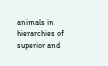animals in hierarchies of superior and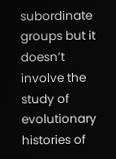subordinate groups but it doesn’t involve the study of evolutionary histories of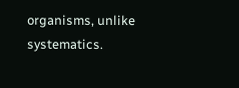organisms, unlike systematics.